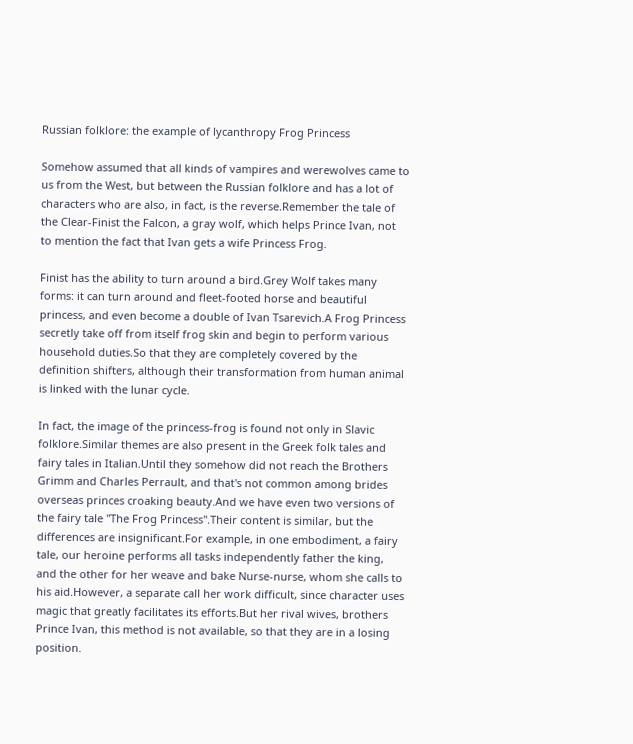Russian folklore: the example of lycanthropy Frog Princess

Somehow assumed that all kinds of vampires and werewolves came to us from the West, but between the Russian folklore and has a lot of characters who are also, in fact, is the reverse.Remember the tale of the Clear-Finist the Falcon, a gray wolf, which helps Prince Ivan, not to mention the fact that Ivan gets a wife Princess Frog.

Finist has the ability to turn around a bird.Grey Wolf takes many forms: it can turn around and fleet-footed horse and beautiful princess, and even become a double of Ivan Tsarevich.A Frog Princess secretly take off from itself frog skin and begin to perform various household duties.So that they are completely covered by the definition shifters, although their transformation from human animal is linked with the lunar cycle.

In fact, the image of the princess-frog is found not only in Slavic folklore.Similar themes are also present in the Greek folk tales and fairy tales in Italian.Until they somehow did not reach the Brothers Grimm and Charles Perrault, and that's not common among brides overseas princes croaking beauty.And we have even two versions of the fairy tale "The Frog Princess".Their content is similar, but the differences are insignificant.For example, in one embodiment, a fairy tale, our heroine performs all tasks independently father the king, and the other for her weave and bake Nurse-nurse, whom she calls to his aid.However, a separate call her work difficult, since character uses magic that greatly facilitates its efforts.But her rival wives, brothers Prince Ivan, this method is not available, so that they are in a losing position.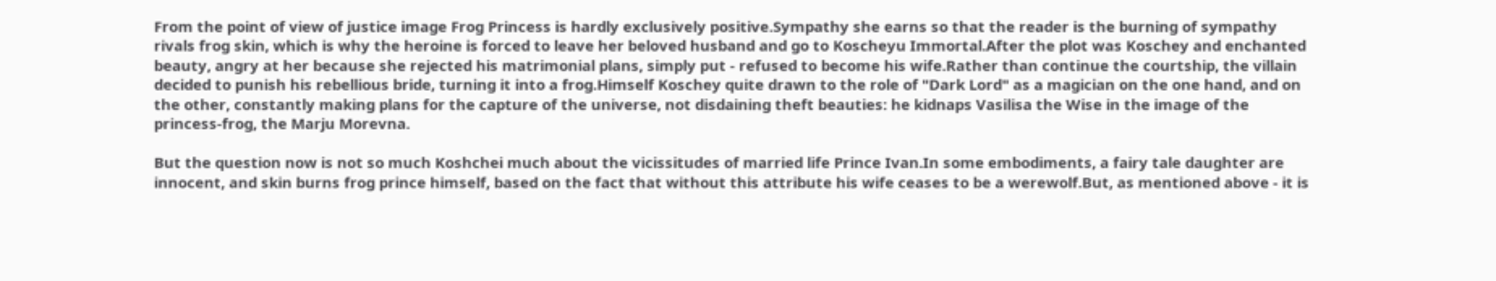From the point of view of justice image Frog Princess is hardly exclusively positive.Sympathy she earns so that the reader is the burning of sympathy rivals frog skin, which is why the heroine is forced to leave her beloved husband and go to Koscheyu Immortal.After the plot was Koschey and enchanted beauty, angry at her because she rejected his matrimonial plans, simply put - refused to become his wife.Rather than continue the courtship, the villain decided to punish his rebellious bride, turning it into a frog.Himself Koschey quite drawn to the role of "Dark Lord" as a magician on the one hand, and on the other, constantly making plans for the capture of the universe, not disdaining theft beauties: he kidnaps Vasilisa the Wise in the image of the princess-frog, the Marju Morevna.

But the question now is not so much Koshchei much about the vicissitudes of married life Prince Ivan.In some embodiments, a fairy tale daughter are innocent, and skin burns frog prince himself, based on the fact that without this attribute his wife ceases to be a werewolf.But, as mentioned above - it is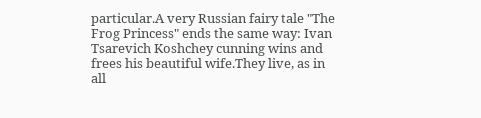particular.A very Russian fairy tale "The Frog Princess" ends the same way: Ivan Tsarevich Koshchey cunning wins and frees his beautiful wife.They live, as in all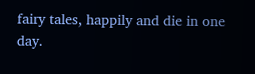fairy tales, happily and die in one day.